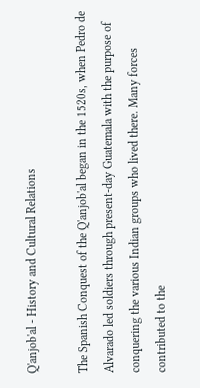Q'anjob'al - History and Cultural Relations

The Spanish Conquest of the Q'anjob'al began in the 1520s, when Pedro de Alvarado led soldiers through present-day Guatemala with the purpose of conquering the various Indian groups who lived there. Many forces contributed to the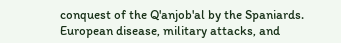conquest of the Q'anjob'al by the Spaniards. European disease, military attacks, and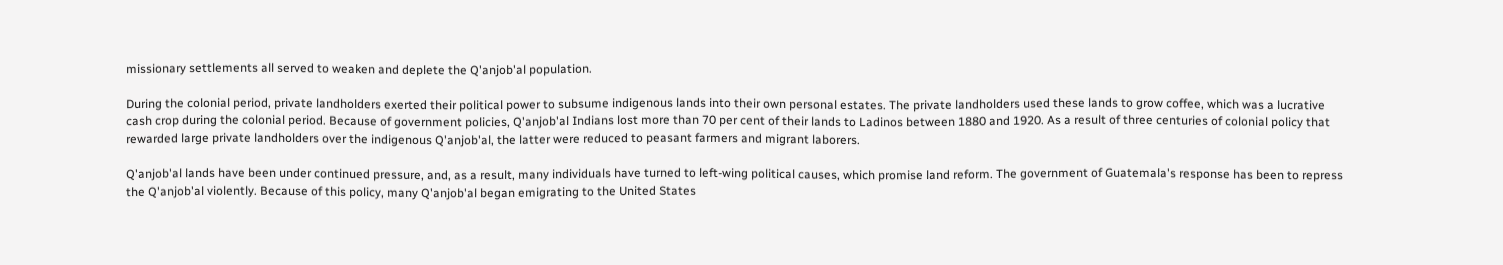missionary settlements all served to weaken and deplete the Q'anjob'al population.

During the colonial period, private landholders exerted their political power to subsume indigenous lands into their own personal estates. The private landholders used these lands to grow coffee, which was a lucrative cash crop during the colonial period. Because of government policies, Q'anjob'al Indians lost more than 70 per cent of their lands to Ladinos between 1880 and 1920. As a result of three centuries of colonial policy that rewarded large private landholders over the indigenous Q'anjob'al, the latter were reduced to peasant farmers and migrant laborers.

Q'anjob'al lands have been under continued pressure, and, as a result, many individuals have turned to left-wing political causes, which promise land reform. The government of Guatemala's response has been to repress the Q'anjob'al violently. Because of this policy, many Q'anjob'al began emigrating to the United States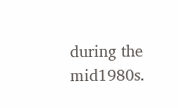during the mid1980s.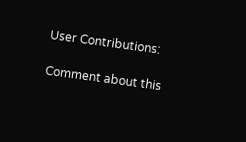User Contributions:

Comment about this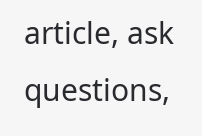article, ask questions,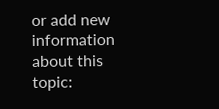or add new information about this topic: